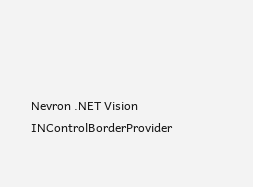Nevron .NET Vision
INControlBorderProvider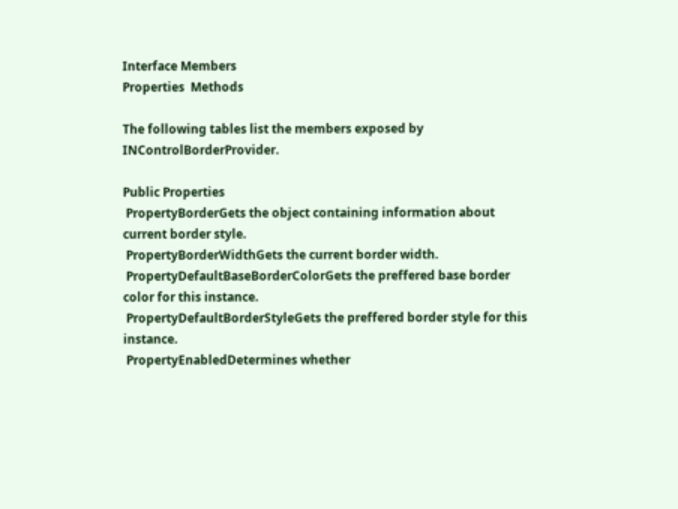Interface Members
Properties  Methods

The following tables list the members exposed by INControlBorderProvider.

Public Properties
 PropertyBorderGets the object containing information about current border style.
 PropertyBorderWidthGets the current border width.
 PropertyDefaultBaseBorderColorGets the preffered base border color for this instance.
 PropertyDefaultBorderStyleGets the preffered border style for this instance.
 PropertyEnabledDetermines whether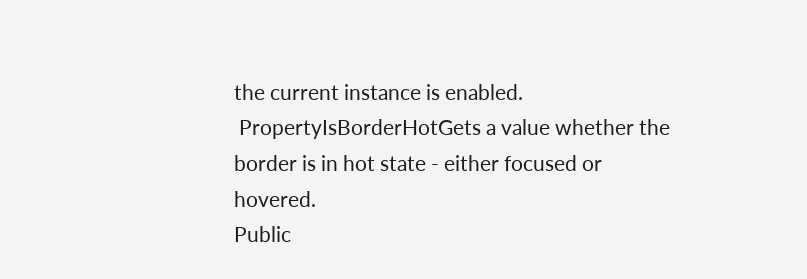the current instance is enabled.
 PropertyIsBorderHotGets a value whether the border is in hot state - either focused or hovered.
Public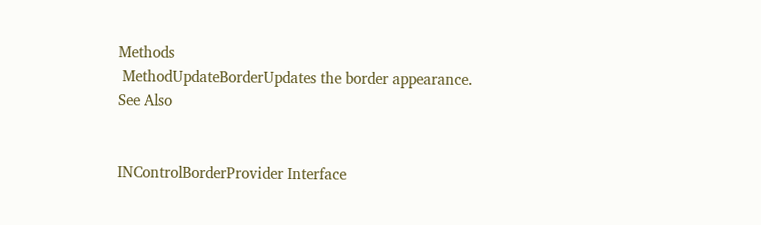Methods
 MethodUpdateBorderUpdates the border appearance.
See Also


INControlBorderProvider Interface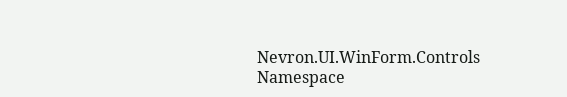Nevron.UI.WinForm.Controls Namespace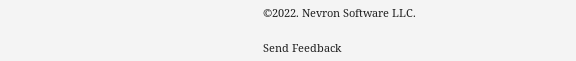©2022. Nevron Software LLC.

Send Feedback